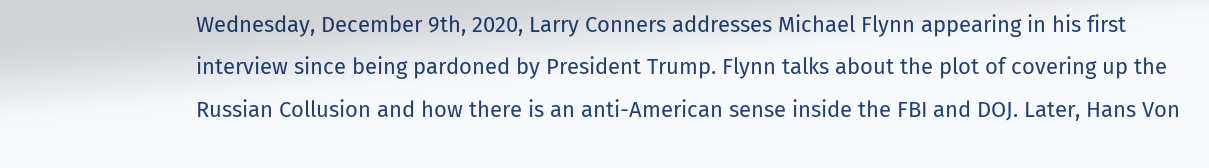Wednesday, December 9th, 2020, Larry Conners addresses Michael Flynn appearing in his first interview since being pardoned by President Trump. Flynn talks about the plot of covering up the Russian Collusion and how there is an anti-American sense inside the FBI and DOJ. Later, Hans Von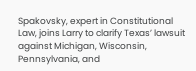Spakovsky, expert in Constitutional Law, joins Larry to clarify Texas’ lawsuit against Michigan, Wisconsin, Pennsylvania, and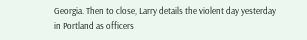Georgia. Then to close, Larry details the violent day yesterday in Portland as officers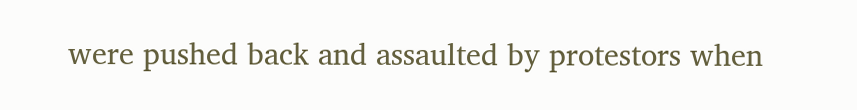were pushed back and assaulted by protestors when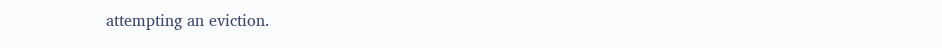attempting an eviction.